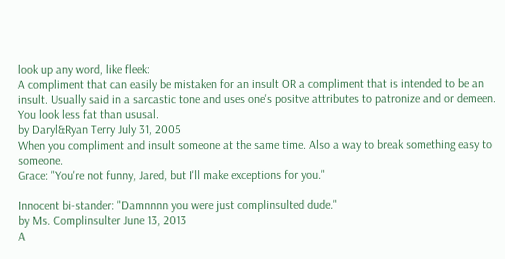look up any word, like fleek:
A compliment that can easily be mistaken for an insult OR a compliment that is intended to be an insult. Usually said in a sarcastic tone and uses one's positve attributes to patronize and or demeen.
You look less fat than ususal.
by Daryl&Ryan Terry July 31, 2005
When you compliment and insult someone at the same time. Also a way to break something easy to someone.
Grace: "You're not funny, Jared, but I'll make exceptions for you."

Innocent bi-stander: "Damnnnn you were just complinsulted dude."
by Ms. Complinsulter June 13, 2013
A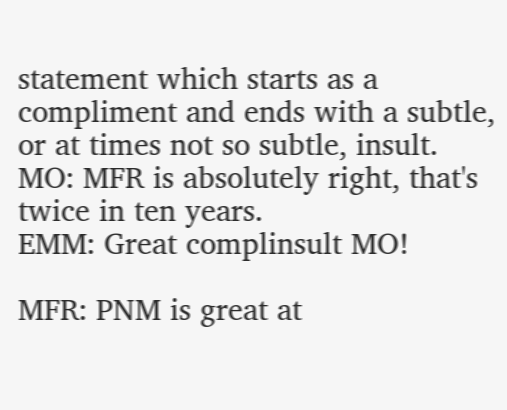statement which starts as a compliment and ends with a subtle, or at times not so subtle, insult.
MO: MFR is absolutely right, that's twice in ten years.
EMM: Great complinsult MO!

MFR: PNM is great at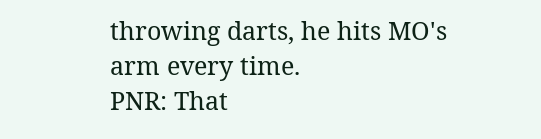throwing darts, he hits MO's arm every time.
PNR: That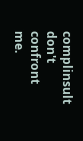complinsult don't confront me.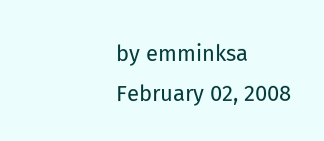by emminksa February 02, 2008